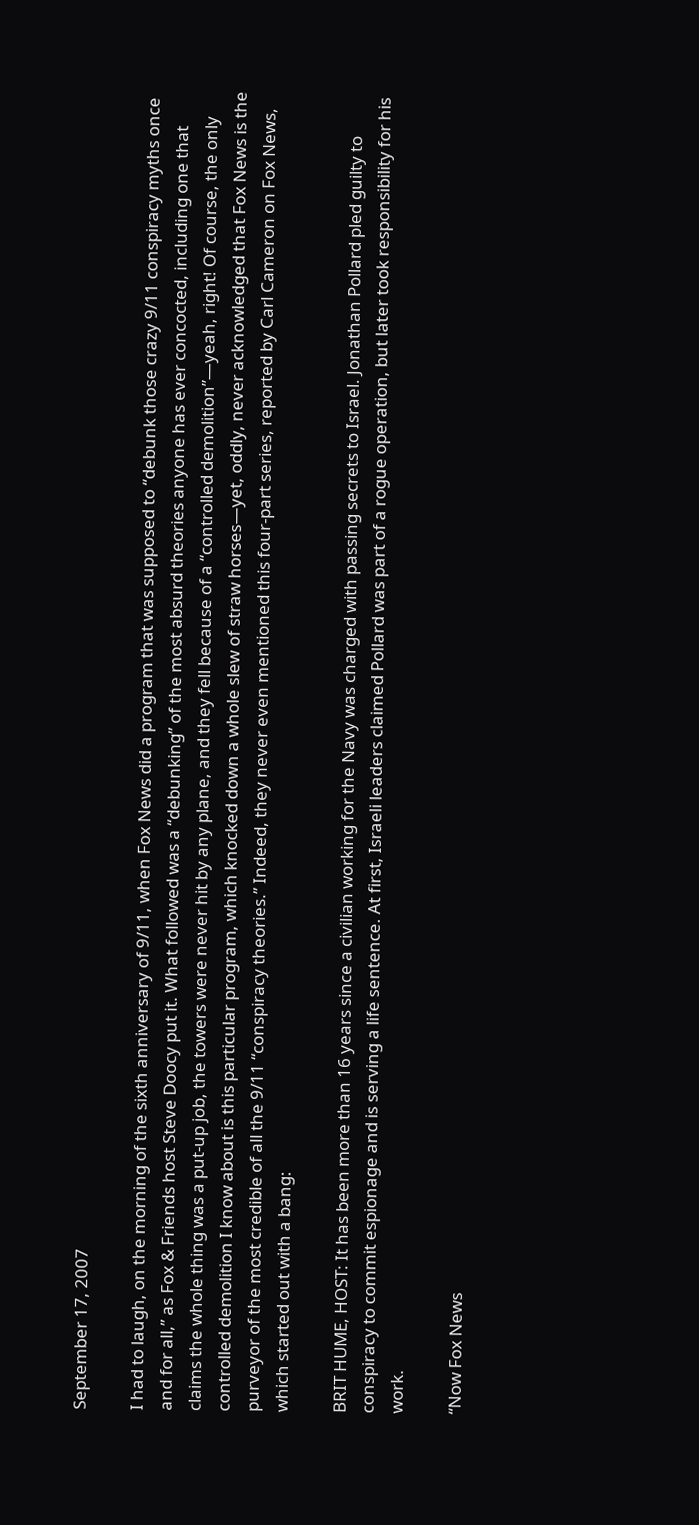September 17, 2007

I had to laugh, on the morning of the sixth anniversary of 9/11, when Fox News did a program that was supposed to “debunk those crazy 9/11 conspiracy myths once and for all,” as Fox & Friends host Steve Doocy put it. What followed was a “debunking” of the most absurd theories anyone has ever concocted, including one that claims the whole thing was a put-up job, the towers were never hit by any plane, and they fell because of a “controlled demolition”—yeah, right! Of course, the only controlled demolition I know about is this particular program, which knocked down a whole slew of straw horses—yet, oddly, never acknowledged that Fox News is the purveyor of the most credible of all the 9/11 “conspiracy theories.” Indeed, they never even mentioned this four-part series, reported by Carl Cameron on Fox News, which started out with a bang:

BRIT HUME, HOST: It has been more than 16 years since a civilian working for the Navy was charged with passing secrets to Israel. Jonathan Pollard pled guilty to conspiracy to commit espionage and is serving a life sentence. At first, Israeli leaders claimed Pollard was part of a rogue operation, but later took responsibility for his work.

“Now Fox News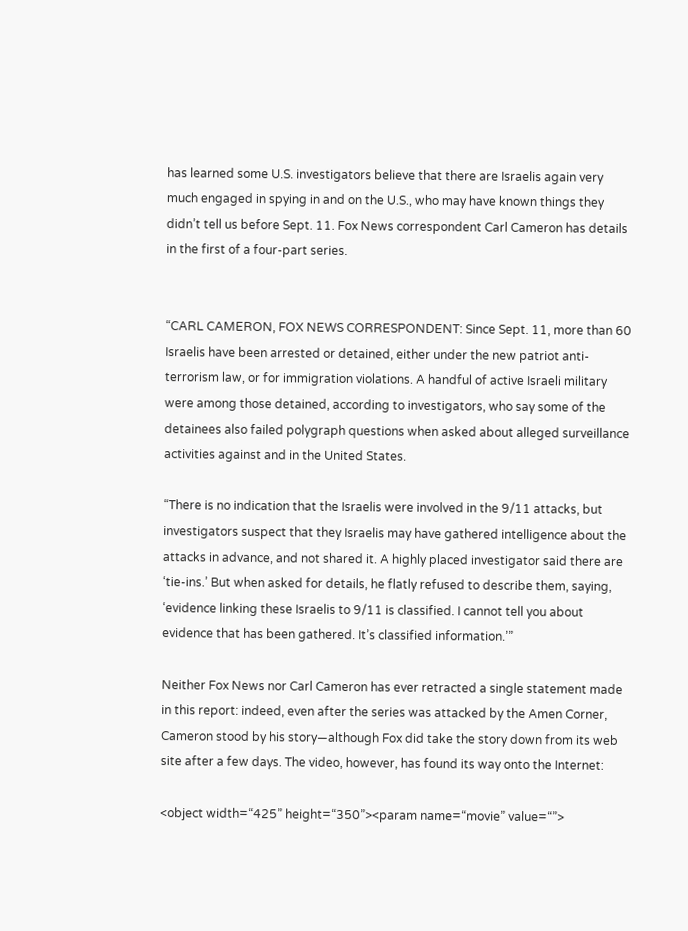has learned some U.S. investigators believe that there are Israelis again very much engaged in spying in and on the U.S., who may have known things they didn’t tell us before Sept. 11. Fox News correspondent Carl Cameron has details in the first of a four-part series.


“CARL CAMERON, FOX NEWS CORRESPONDENT: Since Sept. 11, more than 60 Israelis have been arrested or detained, either under the new patriot anti-terrorism law, or for immigration violations. A handful of active Israeli military were among those detained, according to investigators, who say some of the detainees also failed polygraph questions when asked about alleged surveillance activities against and in the United States.

“There is no indication that the Israelis were involved in the 9/11 attacks, but investigators suspect that they Israelis may have gathered intelligence about the attacks in advance, and not shared it. A highly placed investigator said there are ‘tie-ins.’ But when asked for details, he flatly refused to describe them, saying, ‘evidence linking these Israelis to 9/11 is classified. I cannot tell you about evidence that has been gathered. It’s classified information.’”

Neither Fox News nor Carl Cameron has ever retracted a single statement made in this report: indeed, even after the series was attacked by the Amen Corner, Cameron stood by his story—although Fox did take the story down from its web site after a few days. The video, however, has found its way onto the Internet:

<object width=“425” height=“350”><param name=“movie” value=“”>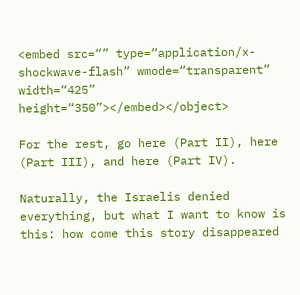<embed src=“” type=“application/x-shockwave-flash” wmode=“transparent” width=“425” height=“350”></embed></object>

For the rest, go here (Part II), here (Part III), and here (Part IV).

Naturally, the Israelis denied everything, but what I want to know is this: how come this story disappeared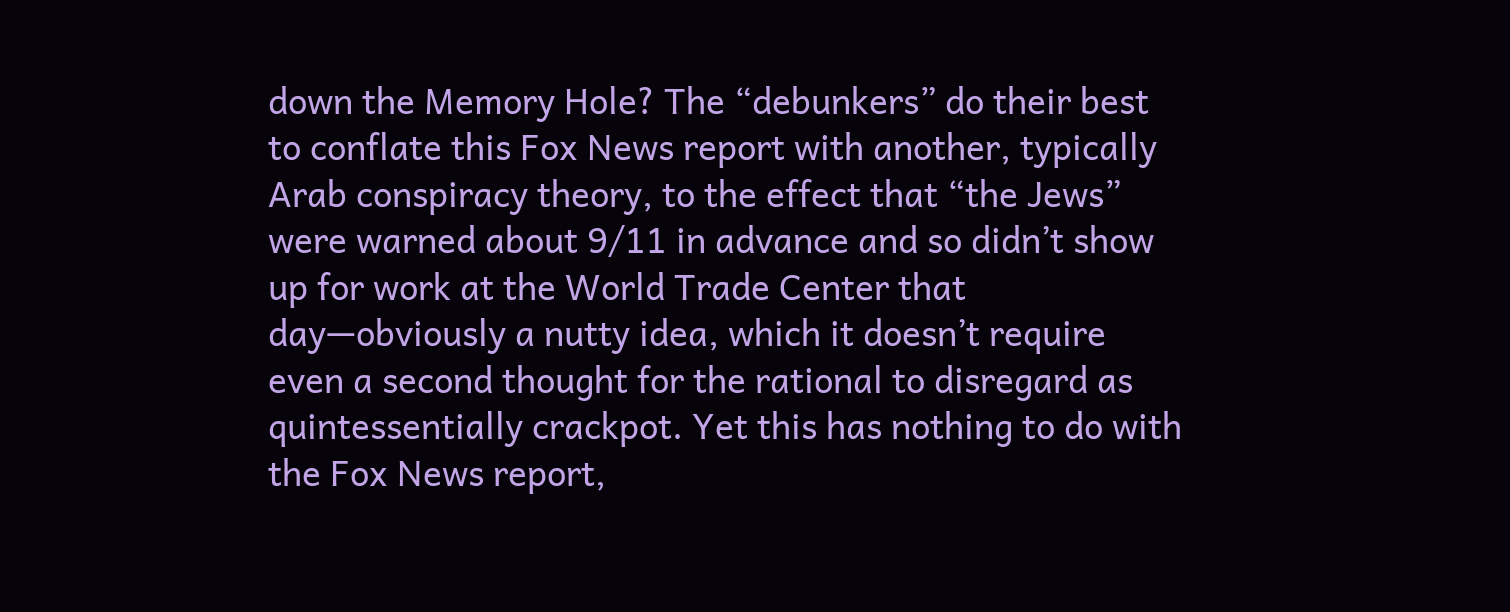down the Memory Hole? The “debunkers” do their best to conflate this Fox News report with another, typically Arab conspiracy theory, to the effect that “the Jews” were warned about 9/11 in advance and so didn’t show up for work at the World Trade Center that day—obviously a nutty idea, which it doesn’t require even a second thought for the rational to disregard as quintessentially crackpot. Yet this has nothing to do with the Fox News report,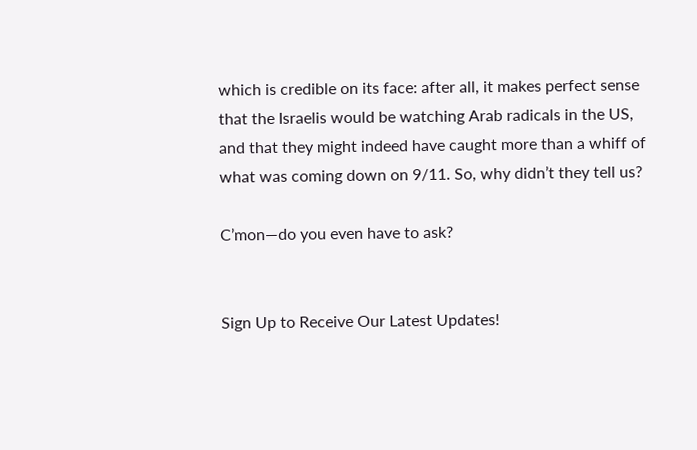which is credible on its face: after all, it makes perfect sense that the Israelis would be watching Arab radicals in the US, and that they might indeed have caught more than a whiff of what was coming down on 9/11. So, why didn’t they tell us?

C’mon—do you even have to ask?


Sign Up to Receive Our Latest Updates!